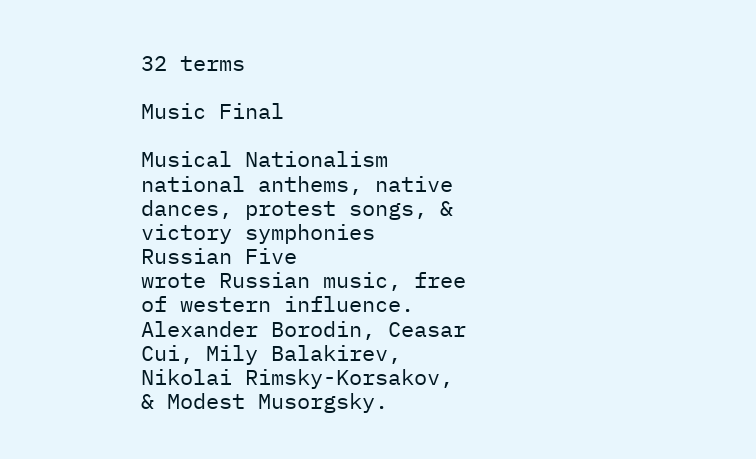32 terms

Music Final

Musical Nationalism
national anthems, native dances, protest songs, & victory symphonies
Russian Five
wrote Russian music, free of western influence. Alexander Borodin, Ceasar Cui, Mily Balakirev, Nikolai Rimsky-Korsakov, & Modest Musorgsky.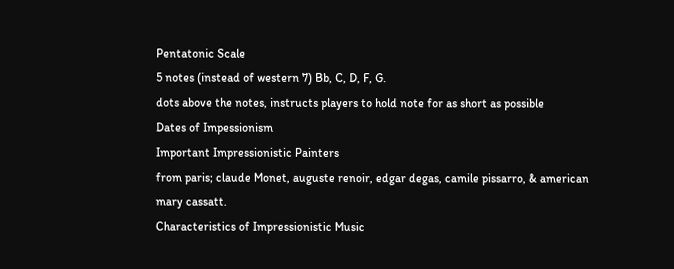Pentatonic Scale
5 notes (instead of western 7) Bb, C, D, F, G.
dots above the notes, instructs players to hold note for as short as possible
Dates of Impessionism
Important Impressionistic Painters
from paris; claude Monet, auguste renoir, edgar degas, camile pissarro, & american mary cassatt.
Characteristics of Impressionistic Music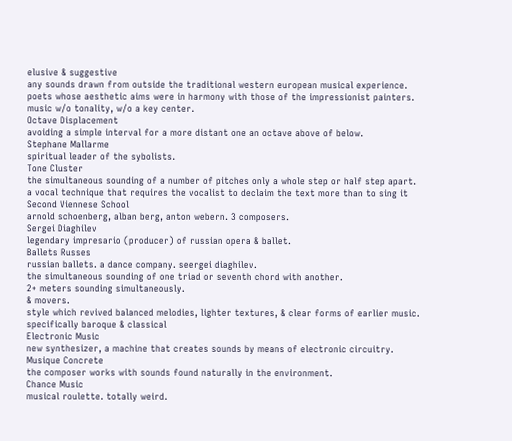elusive & suggestive
any sounds drawn from outside the traditional western european musical experience.
poets whose aesthetic aims were in harmony with those of the impressionist painters.
music w/o tonality, w/o a key center.
Octave Displacement
avoiding a simple interval for a more distant one an octave above of below.
Stephane Mallarme
spiritual leader of the sybolists.
Tone Cluster
the simultaneous sounding of a number of pitches only a whole step or half step apart.
a vocal technique that requires the vocalist to declaim the text more than to sing it
Second Viennese School
arnold schoenberg, alban berg, anton webern. 3 composers.
Sergei Diaghilev
legendary impresario (producer) of russian opera & ballet.
Ballets Russes
russian ballets. a dance company. seergei diaghilev.
the simultaneous sounding of one triad or seventh chord with another.
2+ meters sounding simultaneously.
& movers.
style which revived balanced melodies, lighter textures, & clear forms of earlier music. specifically baroque & classical
Electronic Music
new synthesizer, a machine that creates sounds by means of electronic circuitry.
Musique Concrete
the composer works with sounds found naturally in the environment.
Chance Music
musical roulette. totally weird.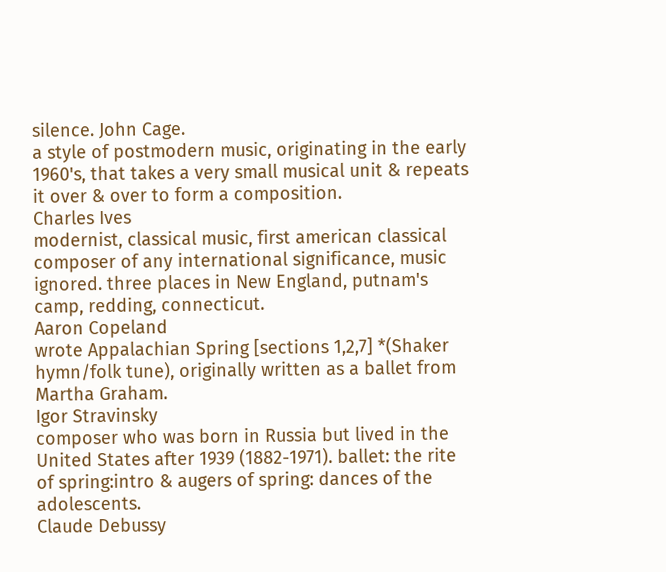silence. John Cage.
a style of postmodern music, originating in the early 1960's, that takes a very small musical unit & repeats it over & over to form a composition.
Charles Ives
modernist, classical music, first american classical composer of any international significance, music ignored. three places in New England, putnam's camp, redding, connecticut.
Aaron Copeland
wrote Appalachian Spring [sections 1,2,7] *(Shaker hymn/folk tune), originally written as a ballet from Martha Graham.
Igor Stravinsky
composer who was born in Russia but lived in the United States after 1939 (1882-1971). ballet: the rite of spring:intro & augers of spring: dances of the adolescents.
Claude Debussy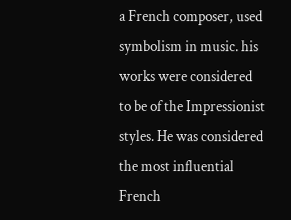a French composer, used symbolism in music. his works were considered to be of the Impressionist styles. He was considered the most influential French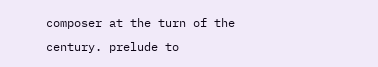composer at the turn of the century. prelude to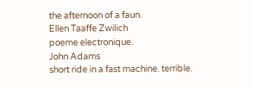the afternoon of a faun.
Ellen Taaffe Zwilich
poeme electronique.
John Adams
short ride in a fast machine. terrible.